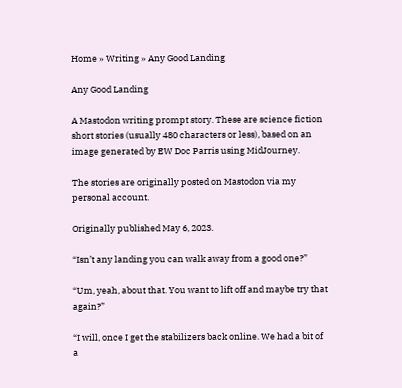Home » Writing » Any Good Landing

Any Good Landing

A Mastodon writing prompt story. These are science fiction short stories (usually 480 characters or less), based on an image generated by EW Doc Parris using MidJourney.

The stories are originally posted on Mastodon via my personal account.

Originally published May 6, 2023.

“Isn’t any landing you can walk away from a good one?”

“Um, yeah, about that. You want to lift off and maybe try that again?”

“I will, once I get the stabilizers back online. We had a bit of a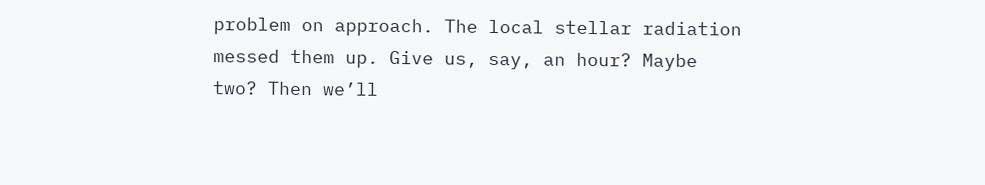problem on approach. The local stellar radiation messed them up. Give us, say, an hour? Maybe two? Then we’ll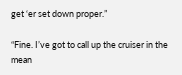get ‘er set down proper.”

“Fine. I’ve got to call up the cruiser in the mean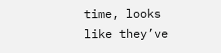time, looks like they’ve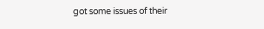got some issues of their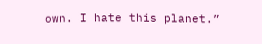own. I hate this planet.”